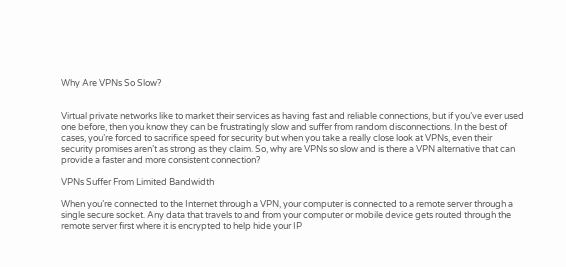Why Are VPNs So Slow?


Virtual private networks like to market their services as having fast and reliable connections, but if you’ve ever used one before, then you know they can be frustratingly slow and suffer from random disconnections. In the best of cases, you’re forced to sacrifice speed for security but when you take a really close look at VPNs, even their security promises aren’t as strong as they claim. So, why are VPNs so slow and is there a VPN alternative that can provide a faster and more consistent connection?

VPNs Suffer From Limited Bandwidth

When you’re connected to the Internet through a VPN, your computer is connected to a remote server through a single secure socket. Any data that travels to and from your computer or mobile device gets routed through the remote server first where it is encrypted to help hide your IP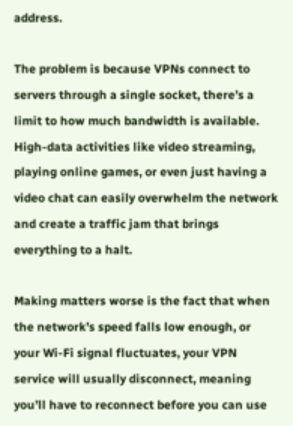address.

The problem is because VPNs connect to servers through a single socket, there’s a limit to how much bandwidth is available. High-data activities like video streaming, playing online games, or even just having a video chat can easily overwhelm the network and create a traffic jam that brings everything to a halt.

Making matters worse is the fact that when the network’s speed falls low enough, or your Wi-Fi signal fluctuates, your VPN service will usually disconnect, meaning you’ll have to reconnect before you can use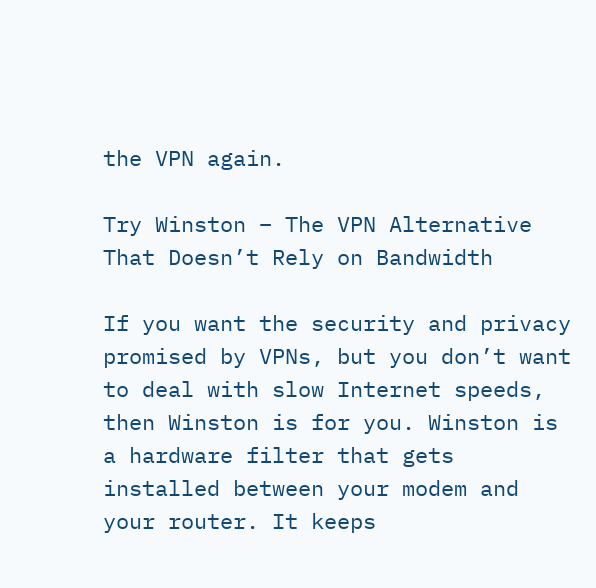the VPN again.

Try Winston – The VPN Alternative That Doesn’t Rely on Bandwidth

If you want the security and privacy promised by VPNs, but you don’t want to deal with slow Internet speeds, then Winston is for you. Winston is a hardware filter that gets installed between your modem and your router. It keeps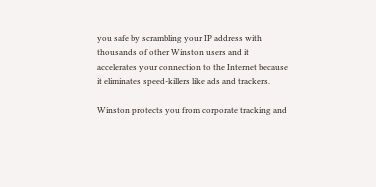you safe by scrambling your IP address with thousands of other Winston users and it accelerates your connection to the Internet because it eliminates speed-killers like ads and trackers.

Winston protects you from corporate tracking and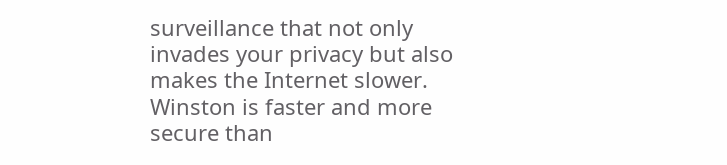surveillance that not only invades your privacy but also makes the Internet slower. Winston is faster and more secure than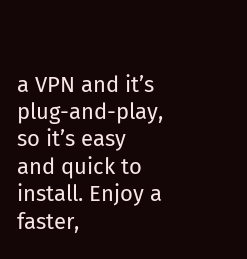a VPN and it’s plug-and-play, so it’s easy and quick to install. Enjoy a faster,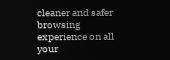cleaner and safer browsing experience on all your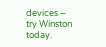devices – try Winston today.